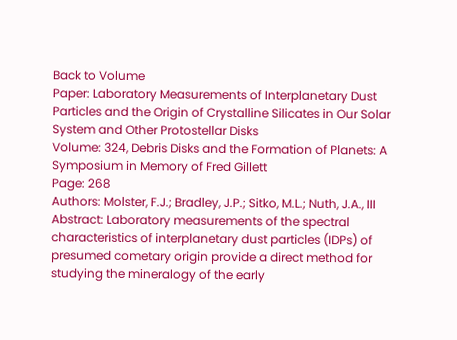Back to Volume
Paper: Laboratory Measurements of Interplanetary Dust Particles and the Origin of Crystalline Silicates in Our Solar System and Other Protostellar Disks
Volume: 324, Debris Disks and the Formation of Planets: A Symposium in Memory of Fred Gillett
Page: 268
Authors: Molster, F.J.; Bradley, J.P.; Sitko, M.L.; Nuth, J.A., III
Abstract: Laboratory measurements of the spectral characteristics of interplanetary dust particles (IDPs) of presumed cometary origin provide a direct method for studying the mineralogy of the early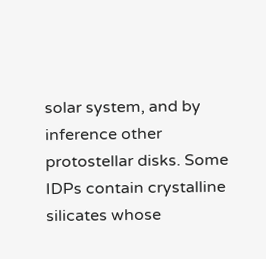solar system, and by inference other protostellar disks. Some IDPs contain crystalline silicates whose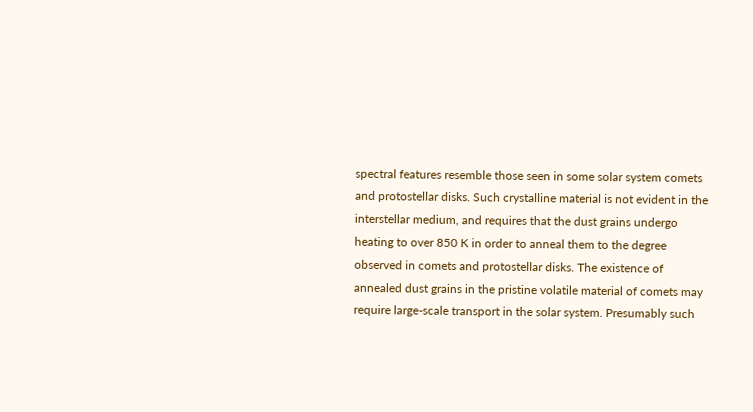spectral features resemble those seen in some solar system comets and protostellar disks. Such crystalline material is not evident in the interstellar medium, and requires that the dust grains undergo heating to over 850 K in order to anneal them to the degree observed in comets and protostellar disks. The existence of annealed dust grains in the pristine volatile material of comets may require large-scale transport in the solar system. Presumably such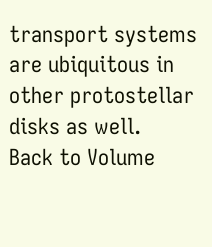transport systems are ubiquitous in other protostellar disks as well.
Back to Volume